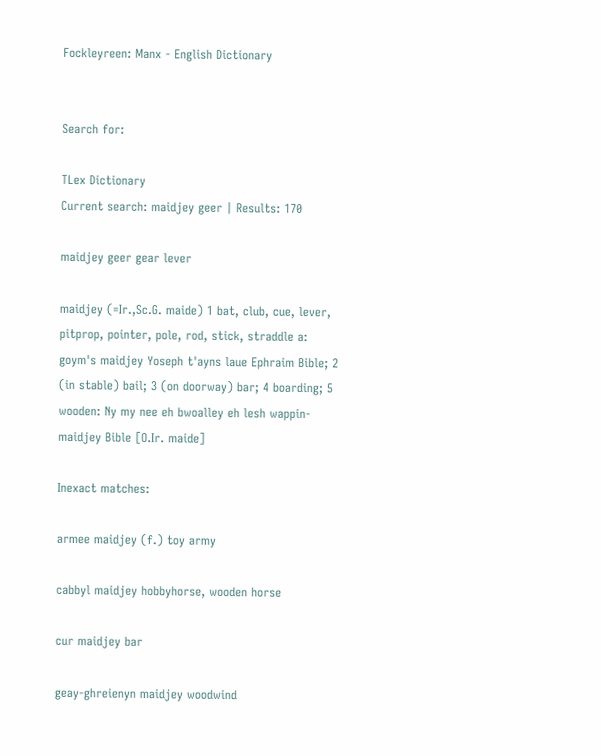Fockleyreen: Manx - English Dictionary


Search for:

TLex Dictionary
Current search: maidjey geer | Results: 170

maidjey geer gear lever

maidjey (=Ir.,Sc.G. maide) 1 bat, club, cue, lever, pitprop, pointer, pole, rod, stick, straddle a: goym's maidjey Yoseph t'ayns laue Ephraim Bible; 2 (in stable) bail; 3 (on doorway) bar; 4 boarding; 5 wooden: Ny my nee eh bwoalley eh lesh wappin-maidjey Bible [O.Ir. maide]

Inexact matches:

armee maidjey (f.) toy army

cabbyl maidjey hobbyhorse, wooden horse

cur maidjey bar

geay-ghreienyn maidjey woodwind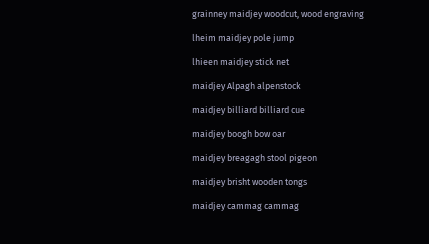grainney maidjey woodcut, wood engraving

lheim maidjey pole jump

lhieen maidjey stick net

maidjey Alpagh alpenstock

maidjey billiard billiard cue

maidjey boogh bow oar

maidjey breagagh stool pigeon

maidjey brisht wooden tongs

maidjey cammag cammag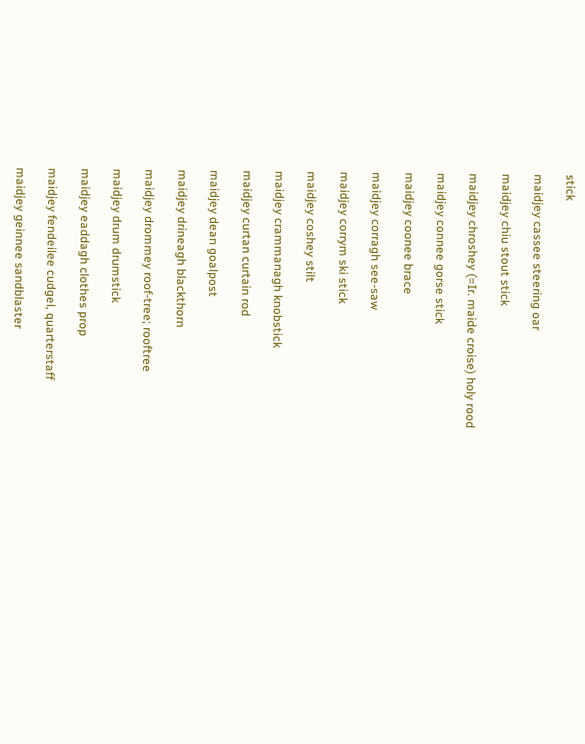stick

maidjey cassee steering oar

maidjey chiu stout stick

maidjey chroshey (=Ir. maide croise) holy rood

maidjey connee gorse stick

maidjey coonee brace

maidjey corragh see-saw

maidjey corrym ski stick

maidjey coshey stilt

maidjey crammanagh knobstick

maidjey curtan curtain rod

maidjey dean goalpost

maidjey drineagh blackthorn

maidjey drommey roof-tree; rooftree

maidjey drum drumstick

maidjey eaddagh clothes prop

maidjey fendeilee cudgel, quarterstaff

maidjey geinnee sandblaster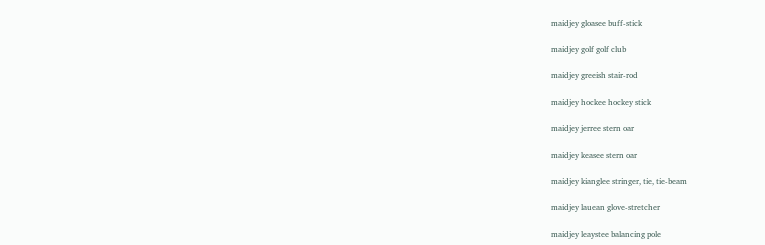maidjey gloasee buff-stick

maidjey golf golf club

maidjey greeish stair-rod

maidjey hockee hockey stick

maidjey jerree stern oar

maidjey keasee stern oar

maidjey kianglee stringer, tie, tie-beam

maidjey lauean glove-stretcher

maidjey leaystee balancing pole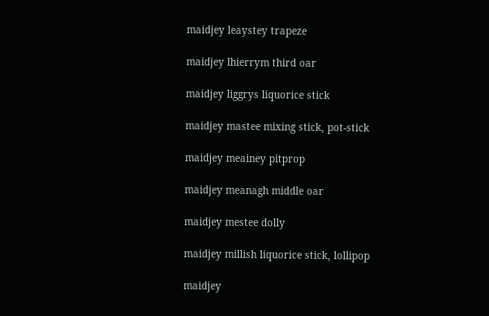maidjey leaystey trapeze

maidjey lhierrym third oar

maidjey liggrys liquorice stick

maidjey mastee mixing stick, pot-stick

maidjey meainey pitprop

maidjey meanagh middle oar

maidjey mestee dolly

maidjey millish liquorice stick, lollipop

maidjey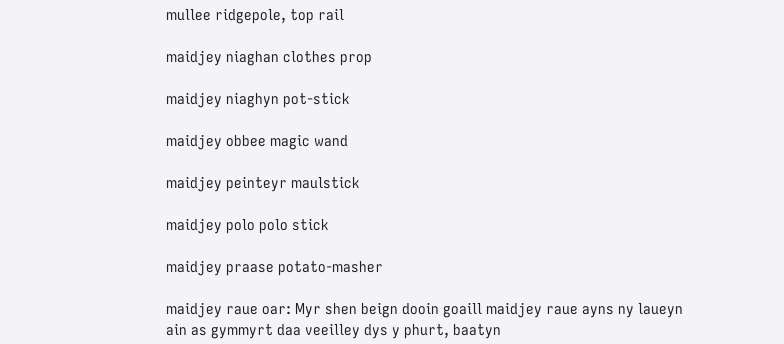mullee ridgepole, top rail

maidjey niaghan clothes prop

maidjey niaghyn pot-stick

maidjey obbee magic wand

maidjey peinteyr maulstick

maidjey polo polo stick

maidjey praase potato-masher

maidjey raue oar: Myr shen beign dooin goaill maidjey raue ayns ny laueyn ain as gymmyrt daa veeilley dys y phurt, baatyn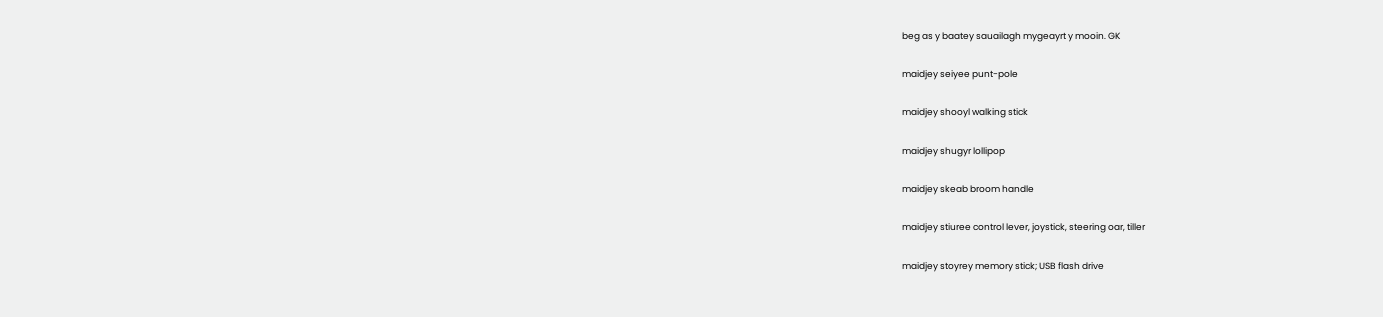beg as y baatey sauailagh mygeayrt y mooin. GK

maidjey seiyee punt-pole

maidjey shooyl walking stick

maidjey shugyr lollipop

maidjey skeab broom handle

maidjey stiuree control lever, joystick, steering oar, tiller

maidjey stoyrey memory stick; USB flash drive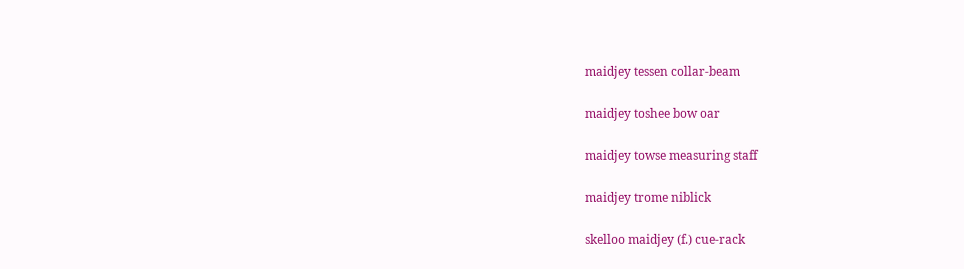maidjey tessen collar-beam

maidjey toshee bow oar

maidjey towse measuring staff

maidjey trome niblick

skelloo maidjey (f.) cue-rack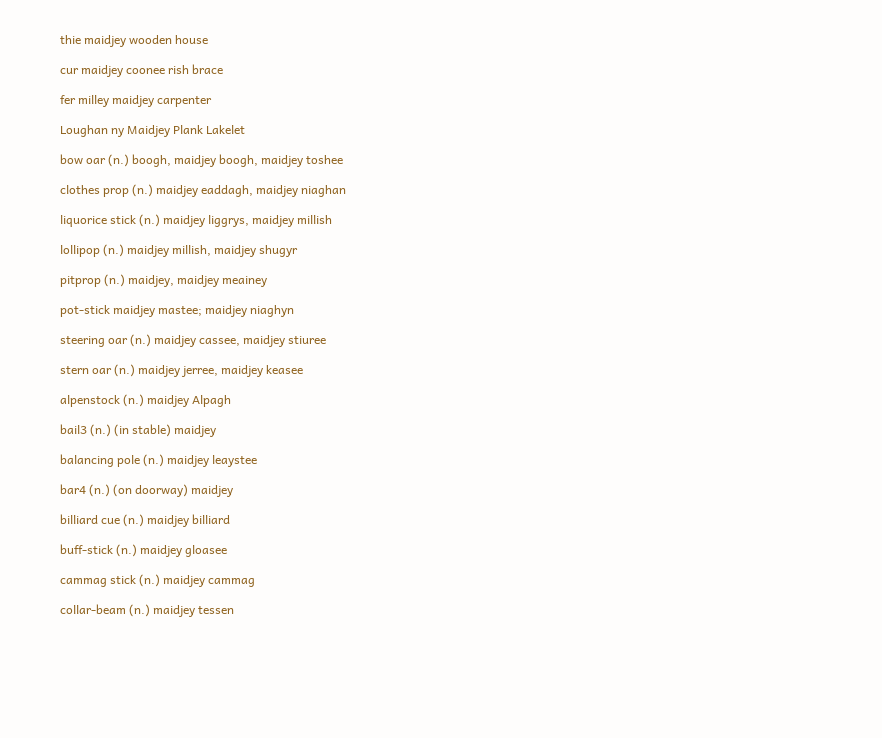thie maidjey wooden house

cur maidjey coonee rish brace

fer milley maidjey carpenter

Loughan ny Maidjey Plank Lakelet

bow oar (n.) boogh, maidjey boogh, maidjey toshee

clothes prop (n.) maidjey eaddagh, maidjey niaghan

liquorice stick (n.) maidjey liggrys, maidjey millish

lollipop (n.) maidjey millish, maidjey shugyr

pitprop (n.) maidjey, maidjey meainey

pot-stick maidjey mastee; maidjey niaghyn

steering oar (n.) maidjey cassee, maidjey stiuree

stern oar (n.) maidjey jerree, maidjey keasee

alpenstock (n.) maidjey Alpagh

bail3 (n.) (in stable) maidjey

balancing pole (n.) maidjey leaystee

bar4 (n.) (on doorway) maidjey

billiard cue (n.) maidjey billiard

buff-stick (n.) maidjey gloasee

cammag stick (n.) maidjey cammag

collar-beam (n.) maidjey tessen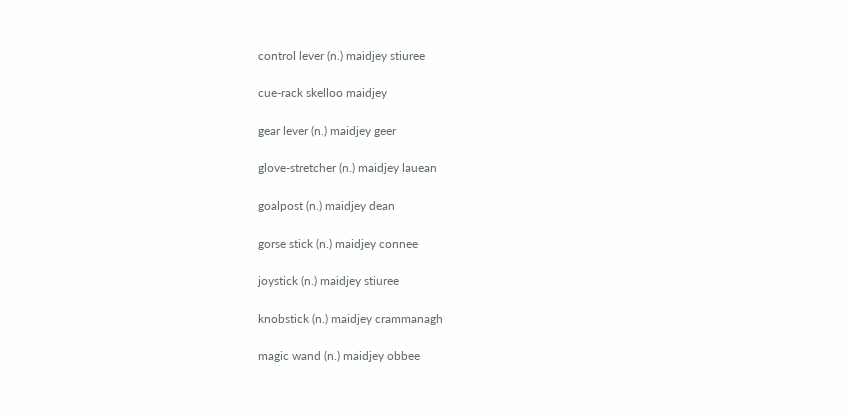control lever (n.) maidjey stiuree

cue-rack skelloo maidjey

gear lever (n.) maidjey geer

glove-stretcher (n.) maidjey lauean

goalpost (n.) maidjey dean

gorse stick (n.) maidjey connee

joystick (n.) maidjey stiuree

knobstick (n.) maidjey crammanagh

magic wand (n.) maidjey obbee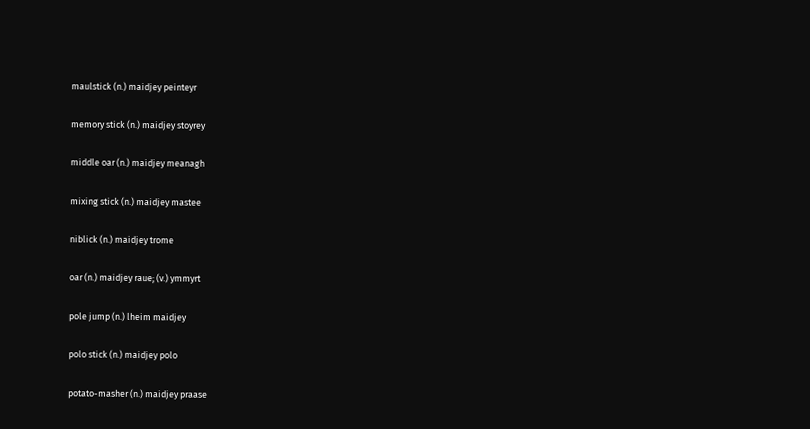maulstick (n.) maidjey peinteyr

memory stick (n.) maidjey stoyrey

middle oar (n.) maidjey meanagh

mixing stick (n.) maidjey mastee

niblick (n.) maidjey trome

oar (n.) maidjey raue; (v.) ymmyrt

pole jump (n.) lheim maidjey

polo stick (n.) maidjey polo

potato-masher (n.) maidjey praase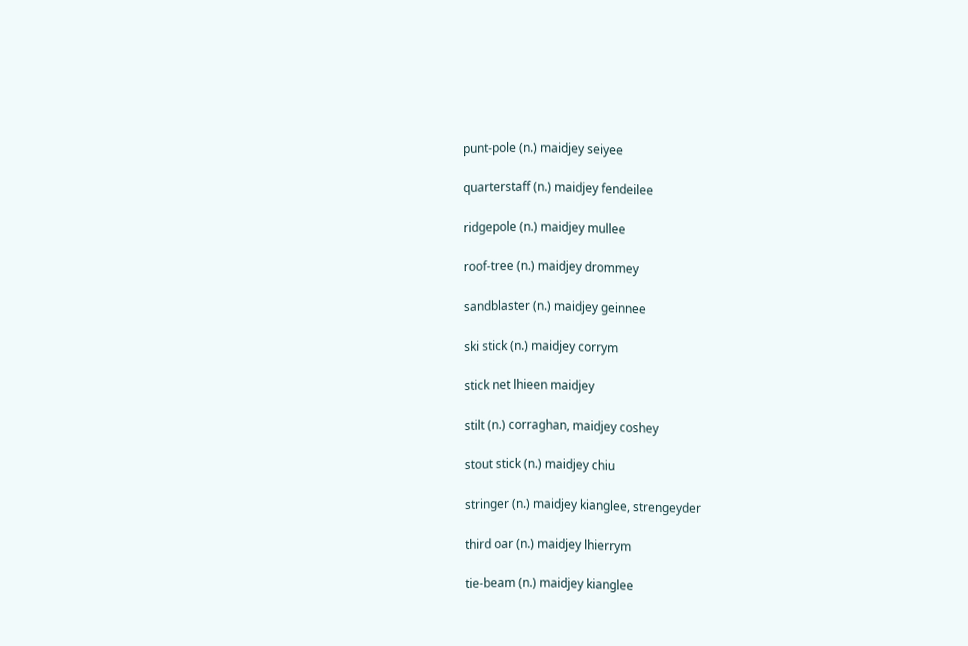punt-pole (n.) maidjey seiyee

quarterstaff (n.) maidjey fendeilee

ridgepole (n.) maidjey mullee

roof-tree (n.) maidjey drommey

sandblaster (n.) maidjey geinnee

ski stick (n.) maidjey corrym

stick net lhieen maidjey

stilt (n.) corraghan, maidjey coshey

stout stick (n.) maidjey chiu

stringer (n.) maidjey kianglee, strengeyder

third oar (n.) maidjey lhierrym

tie-beam (n.) maidjey kianglee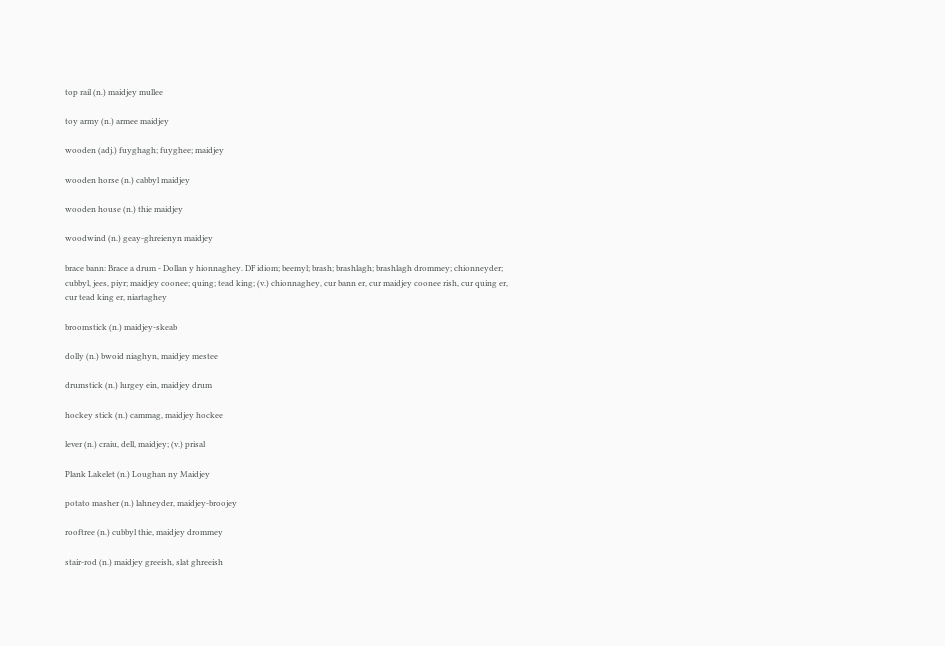top rail (n.) maidjey mullee

toy army (n.) armee maidjey

wooden (adj.) fuyghagh; fuyghee; maidjey

wooden horse (n.) cabbyl maidjey

wooden house (n.) thie maidjey

woodwind (n.) geay-ghreienyn maidjey

brace bann: Brace a drum - Dollan y hionnaghey. DF idiom; beemyl; brash; brashlagh; brashlagh drommey; chionneyder; cubbyl, jees, piyr; maidjey coonee; quing; tead king; (v.) chionnaghey, cur bann er, cur maidjey coonee rish, cur quing er, cur tead king er, niartaghey

broomstick (n.) maidjey-skeab

dolly (n.) bwoid niaghyn, maidjey mestee

drumstick (n.) lurgey ein, maidjey drum

hockey stick (n.) cammag, maidjey hockee

lever (n.) craiu, dell, maidjey; (v.) prisal

Plank Lakelet (n.) Loughan ny Maidjey

potato masher (n.) lahneyder, maidjey-broojey

rooftree (n.) cubbyl thie, maidjey drommey

stair-rod (n.) maidjey greeish, slat ghreeish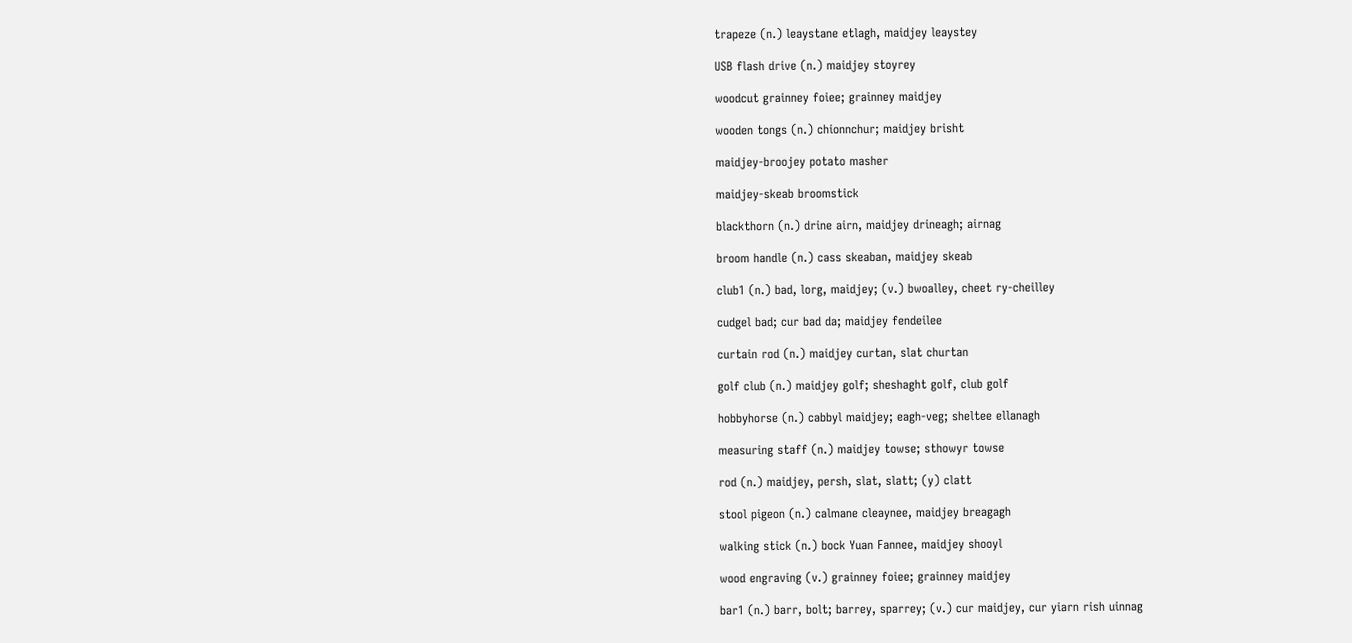trapeze (n.) leaystane etlagh, maidjey leaystey

USB flash drive (n.) maidjey stoyrey

woodcut grainney foiee; grainney maidjey

wooden tongs (n.) chionnchur; maidjey brisht

maidjey-broojey potato masher

maidjey-skeab broomstick

blackthorn (n.) drine airn, maidjey drineagh; airnag

broom handle (n.) cass skeaban, maidjey skeab

club1 (n.) bad, lorg, maidjey; (v.) bwoalley, cheet ry-cheilley

cudgel bad; cur bad da; maidjey fendeilee

curtain rod (n.) maidjey curtan, slat churtan

golf club (n.) maidjey golf; sheshaght golf, club golf

hobbyhorse (n.) cabbyl maidjey; eagh-veg; sheltee ellanagh

measuring staff (n.) maidjey towse; sthowyr towse

rod (n.) maidjey, persh, slat, slatt; (y) clatt

stool pigeon (n.) calmane cleaynee, maidjey breagagh

walking stick (n.) bock Yuan Fannee, maidjey shooyl

wood engraving (v.) grainney foiee; grainney maidjey

bar1 (n.) barr, bolt; barrey, sparrey; (v.) cur maidjey, cur yiarn rish uinnag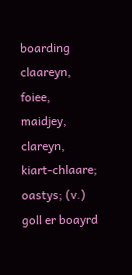boarding claareyn, foiee, maidjey, clareyn, kiart-chlaare; oastys; (v.) goll er boayrd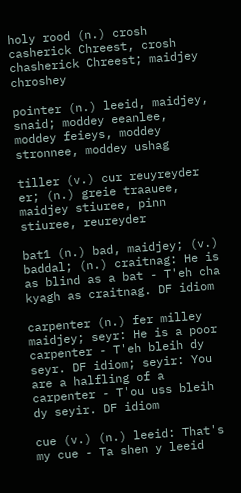holy rood (n.) crosh casherick Chreest, crosh chasherick Chreest; maidjey chroshey

pointer (n.) leeid, maidjey, snaid; moddey eeanlee, moddey feieys, moddey stronnee, moddey ushag

tiller (v.) cur reuyreyder er; (n.) greie traauee, maidjey stiuree, pinn stiuree, reureyder

bat1 (n.) bad, maidjey; (v.) baddal; (n.) craitnag: He is as blind as a bat - T'eh cha kyagh as craitnag. DF idiom

carpenter (n.) fer milley maidjey; seyr: He is a poor carpenter - T'eh bleih dy seyr. DF idiom; seyir: You are a halfling of a carpenter - T'ou uss bleih dy seyir. DF idiom

cue (v.) (n.) leeid: That's my cue - Ta shen y leeid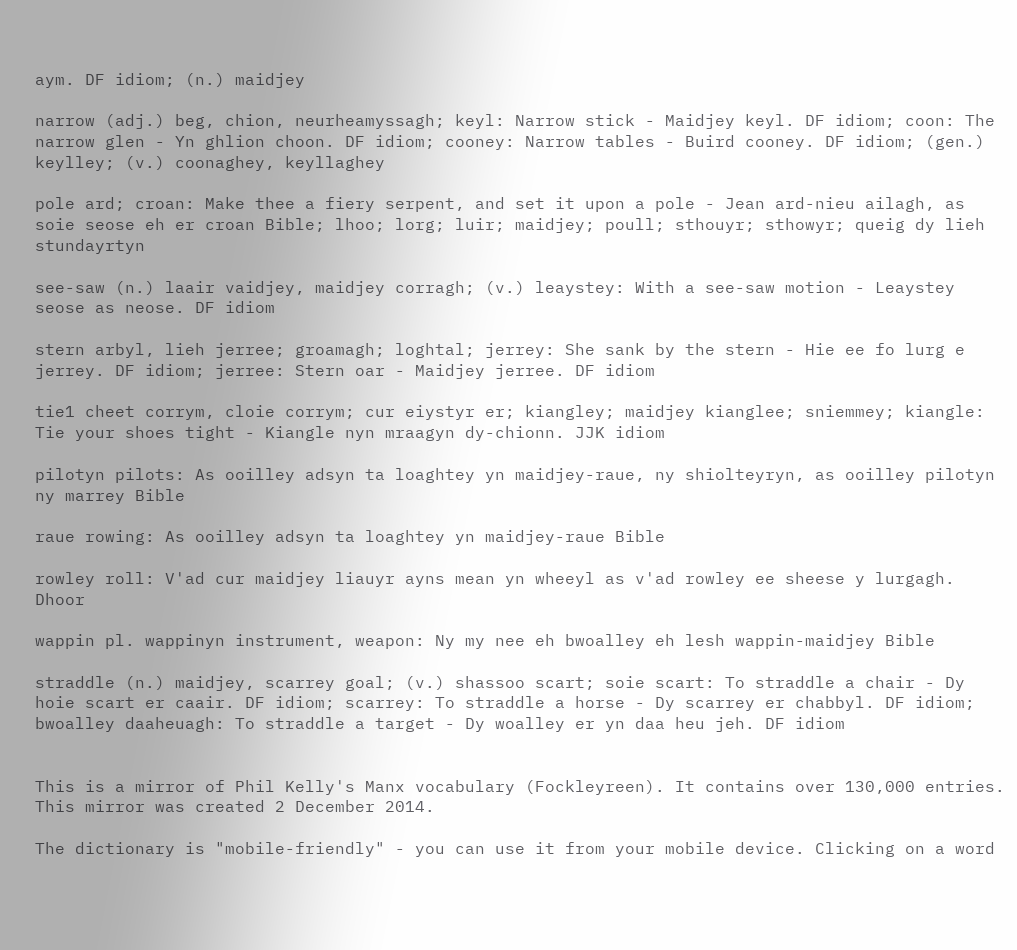aym. DF idiom; (n.) maidjey

narrow (adj.) beg, chion, neurheamyssagh; keyl: Narrow stick - Maidjey keyl. DF idiom; coon: The narrow glen - Yn ghlion choon. DF idiom; cooney: Narrow tables - Buird cooney. DF idiom; (gen.) keylley; (v.) coonaghey, keyllaghey

pole ard; croan: Make thee a fiery serpent, and set it upon a pole - Jean ard-nieu ailagh, as soie seose eh er croan Bible; lhoo; lorg; luir; maidjey; poull; sthouyr; sthowyr; queig dy lieh stundayrtyn

see-saw (n.) laair vaidjey, maidjey corragh; (v.) leaystey: With a see-saw motion - Leaystey seose as neose. DF idiom

stern arbyl, lieh jerree; groamagh; loghtal; jerrey: She sank by the stern - Hie ee fo lurg e jerrey. DF idiom; jerree: Stern oar - Maidjey jerree. DF idiom

tie1 cheet corrym, cloie corrym; cur eiystyr er; kiangley; maidjey kianglee; sniemmey; kiangle: Tie your shoes tight - Kiangle nyn mraagyn dy-chionn. JJK idiom

pilotyn pilots: As ooilley adsyn ta loaghtey yn maidjey-raue, ny shiolteyryn, as ooilley pilotyn ny marrey Bible

raue rowing: As ooilley adsyn ta loaghtey yn maidjey-raue Bible

rowley roll: V'ad cur maidjey liauyr ayns mean yn wheeyl as v'ad rowley ee sheese y lurgagh. Dhoor

wappin pl. wappinyn instrument, weapon: Ny my nee eh bwoalley eh lesh wappin-maidjey Bible

straddle (n.) maidjey, scarrey goal; (v.) shassoo scart; soie scart: To straddle a chair - Dy hoie scart er caair. DF idiom; scarrey: To straddle a horse - Dy scarrey er chabbyl. DF idiom; bwoalley daaheuagh: To straddle a target - Dy woalley er yn daa heu jeh. DF idiom


This is a mirror of Phil Kelly's Manx vocabulary (Fockleyreen). It contains over 130,000 entries. This mirror was created 2 December 2014.

The dictionary is "mobile-friendly" - you can use it from your mobile device. Clicking on a word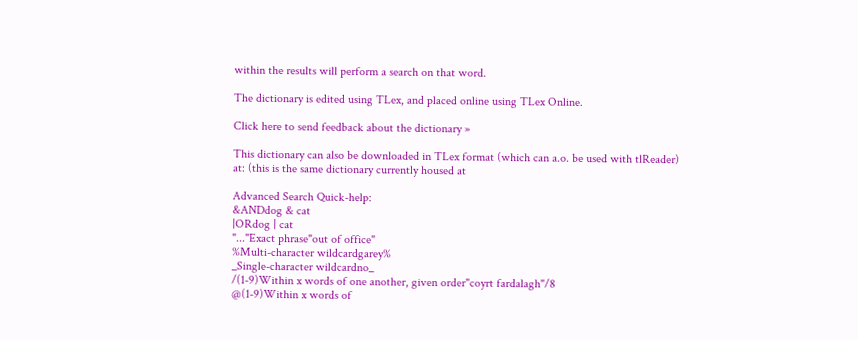within the results will perform a search on that word.

The dictionary is edited using TLex, and placed online using TLex Online.

Click here to send feedback about the dictionary »

This dictionary can also be downloaded in TLex format (which can a.o. be used with tlReader) at: (this is the same dictionary currently housed at

Advanced Search Quick-help:
&ANDdog & cat
|ORdog | cat
"..."Exact phrase"out of office"
%Multi-character wildcardgarey%
_Single-character wildcardno_
/(1-9)Within x words of one another, given order"coyrt fardalagh"/8
@(1-9)Within x words of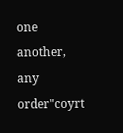one another, any order"coyrt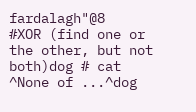fardalagh"@8
#XOR (find one or the other, but not both)dog # cat
^None of ...^dog